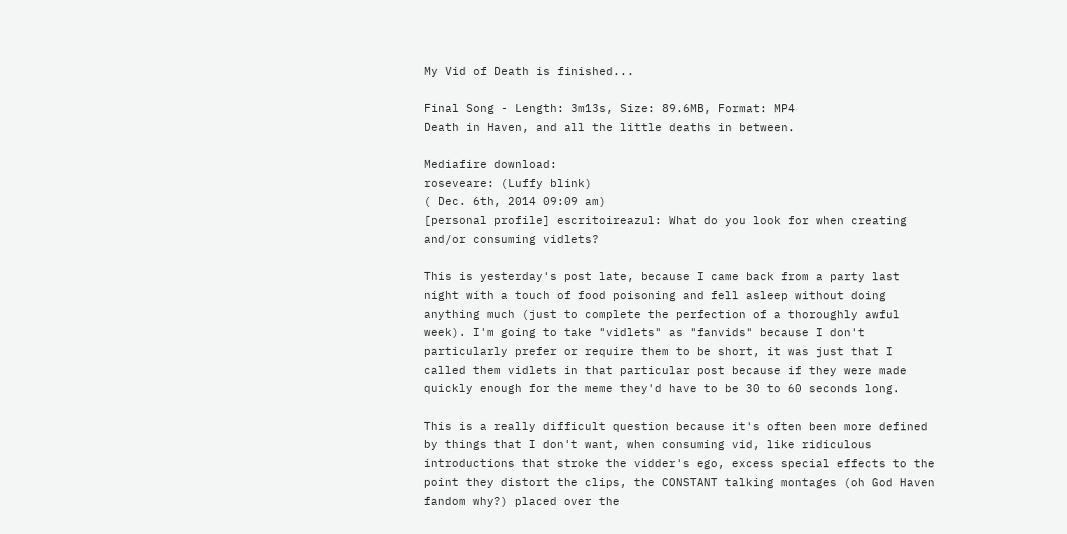My Vid of Death is finished...

Final Song - Length: 3m13s, Size: 89.6MB, Format: MP4
Death in Haven, and all the little deaths in between.

Mediafire download:
roseveare: (Luffy blink)
( Dec. 6th, 2014 09:09 am)
[personal profile] escritoireazul: What do you look for when creating and/or consuming vidlets?

This is yesterday's post late, because I came back from a party last night with a touch of food poisoning and fell asleep without doing anything much (just to complete the perfection of a thoroughly awful week). I'm going to take "vidlets" as "fanvids" because I don't particularly prefer or require them to be short, it was just that I called them vidlets in that particular post because if they were made quickly enough for the meme they'd have to be 30 to 60 seconds long.

This is a really difficult question because it's often been more defined by things that I don't want, when consuming vid, like ridiculous introductions that stroke the vidder's ego, excess special effects to the point they distort the clips, the CONSTANT talking montages (oh God Haven fandom why?) placed over the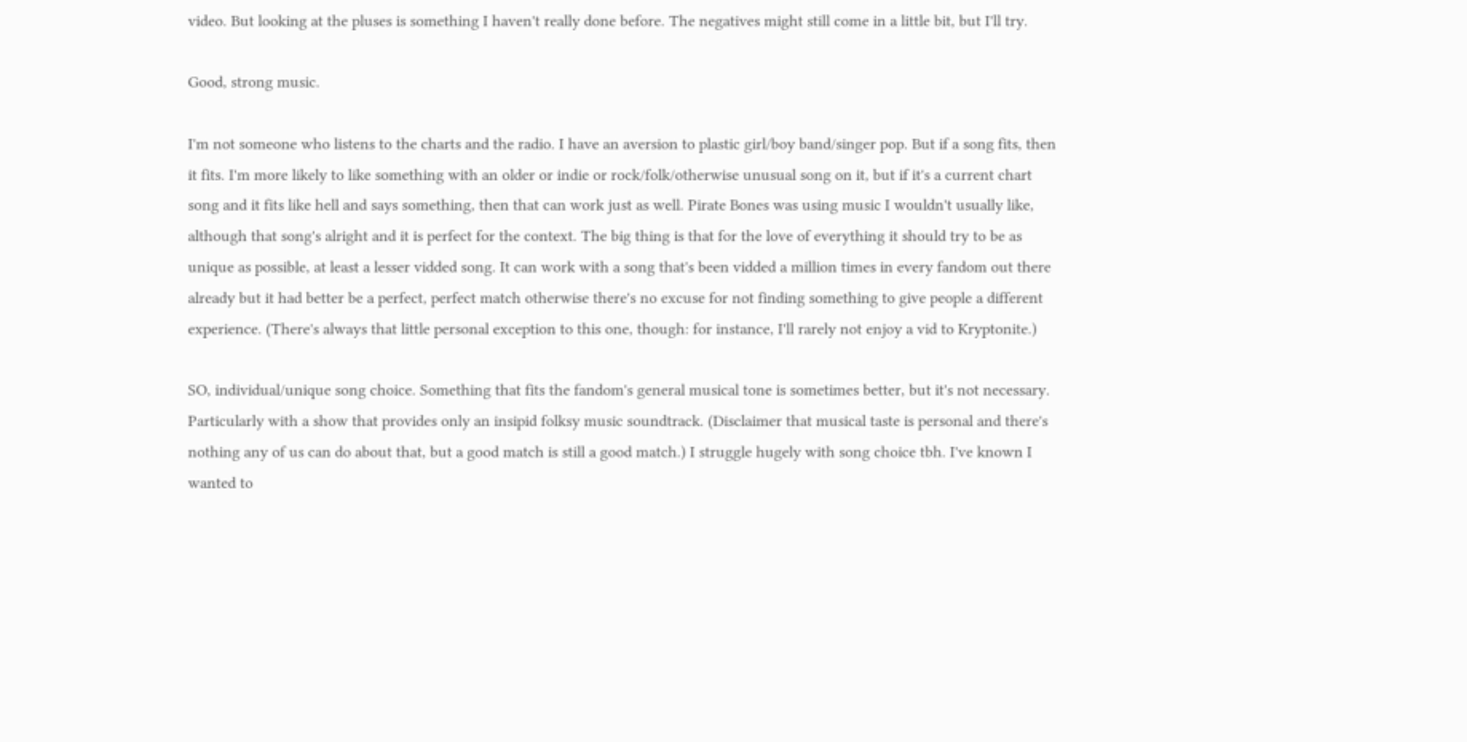video. But looking at the pluses is something I haven't really done before. The negatives might still come in a little bit, but I'll try.

Good, strong music.

I'm not someone who listens to the charts and the radio. I have an aversion to plastic girl/boy band/singer pop. But if a song fits, then it fits. I'm more likely to like something with an older or indie or rock/folk/otherwise unusual song on it, but if it's a current chart song and it fits like hell and says something, then that can work just as well. Pirate Bones was using music I wouldn't usually like, although that song's alright and it is perfect for the context. The big thing is that for the love of everything it should try to be as unique as possible, at least a lesser vidded song. It can work with a song that's been vidded a million times in every fandom out there already but it had better be a perfect, perfect match otherwise there's no excuse for not finding something to give people a different experience. (There's always that little personal exception to this one, though: for instance, I'll rarely not enjoy a vid to Kryptonite.)

SO, individual/unique song choice. Something that fits the fandom's general musical tone is sometimes better, but it's not necessary. Particularly with a show that provides only an insipid folksy music soundtrack. (Disclaimer that musical taste is personal and there's nothing any of us can do about that, but a good match is still a good match.) I struggle hugely with song choice tbh. I've known I wanted to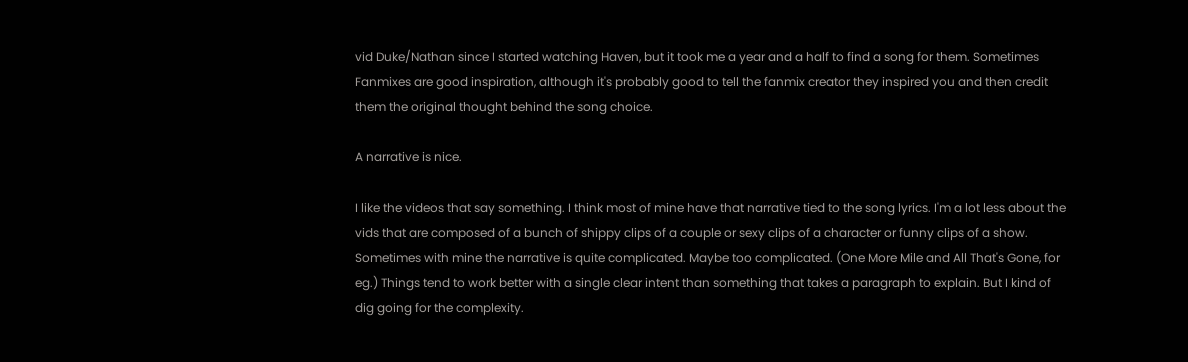vid Duke/Nathan since I started watching Haven, but it took me a year and a half to find a song for them. Sometimes Fanmixes are good inspiration, although it's probably good to tell the fanmix creator they inspired you and then credit them the original thought behind the song choice.

A narrative is nice.

I like the videos that say something. I think most of mine have that narrative tied to the song lyrics. I'm a lot less about the vids that are composed of a bunch of shippy clips of a couple or sexy clips of a character or funny clips of a show. Sometimes with mine the narrative is quite complicated. Maybe too complicated. (One More Mile and All That's Gone, for eg.) Things tend to work better with a single clear intent than something that takes a paragraph to explain. But I kind of dig going for the complexity.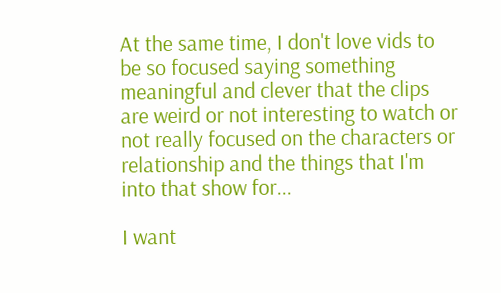At the same time, I don't love vids to be so focused saying something meaningful and clever that the clips are weird or not interesting to watch or not really focused on the characters or relationship and the things that I'm into that show for...

I want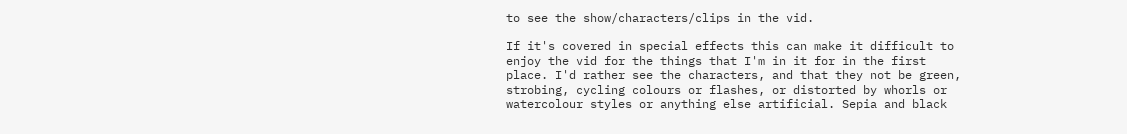to see the show/characters/clips in the vid.

If it's covered in special effects this can make it difficult to enjoy the vid for the things that I'm in it for in the first place. I'd rather see the characters, and that they not be green, strobing, cycling colours or flashes, or distorted by whorls or watercolour styles or anything else artificial. Sepia and black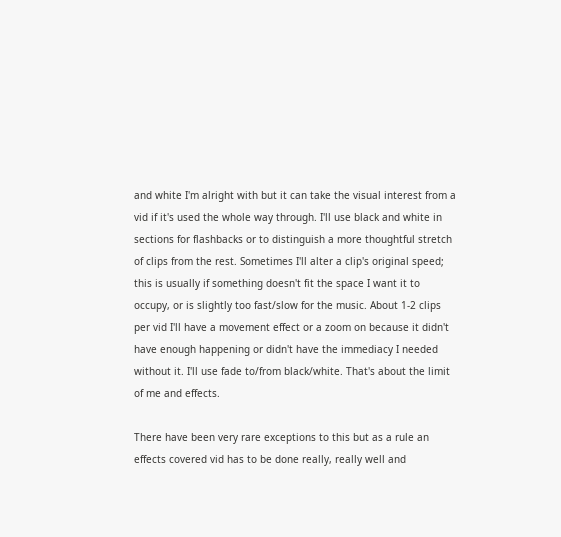and white I'm alright with but it can take the visual interest from a vid if it's used the whole way through. I'll use black and white in sections for flashbacks or to distinguish a more thoughtful stretch of clips from the rest. Sometimes I'll alter a clip's original speed; this is usually if something doesn't fit the space I want it to occupy, or is slightly too fast/slow for the music. About 1-2 clips per vid I'll have a movement effect or a zoom on because it didn't have enough happening or didn't have the immediacy I needed without it. I'll use fade to/from black/white. That's about the limit of me and effects.

There have been very rare exceptions to this but as a rule an effects covered vid has to be done really, really well and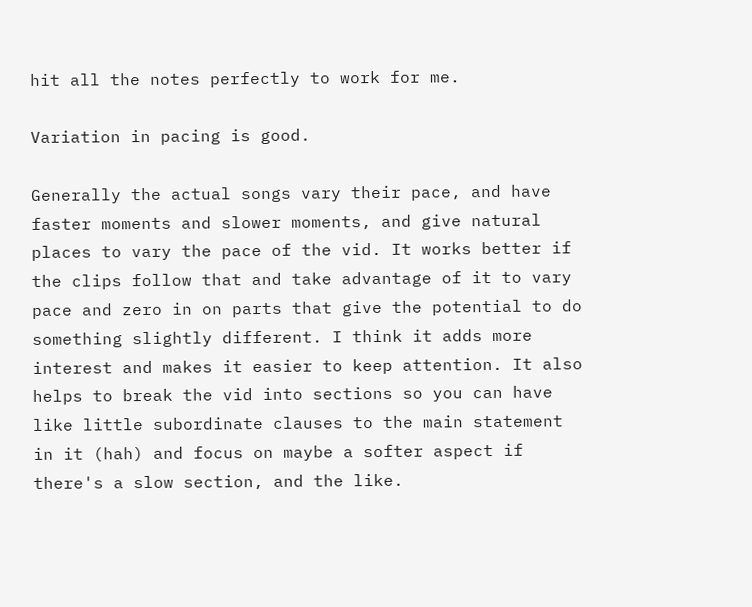hit all the notes perfectly to work for me.

Variation in pacing is good.

Generally the actual songs vary their pace, and have faster moments and slower moments, and give natural places to vary the pace of the vid. It works better if the clips follow that and take advantage of it to vary pace and zero in on parts that give the potential to do something slightly different. I think it adds more interest and makes it easier to keep attention. It also helps to break the vid into sections so you can have like little subordinate clauses to the main statement in it (hah) and focus on maybe a softer aspect if there's a slow section, and the like.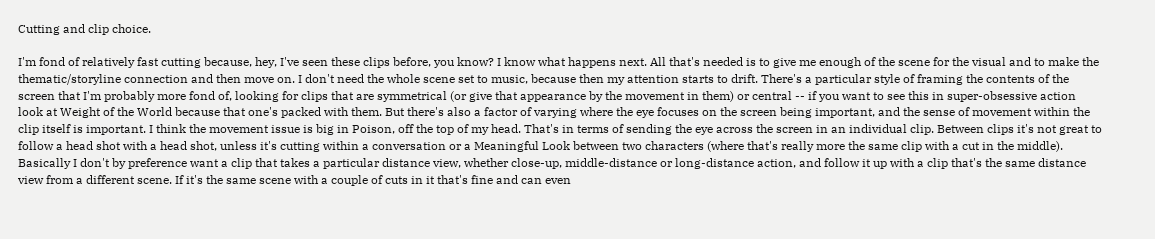Cutting and clip choice.

I'm fond of relatively fast cutting because, hey, I've seen these clips before, you know? I know what happens next. All that's needed is to give me enough of the scene for the visual and to make the thematic/storyline connection and then move on. I don't need the whole scene set to music, because then my attention starts to drift. There's a particular style of framing the contents of the screen that I'm probably more fond of, looking for clips that are symmetrical (or give that appearance by the movement in them) or central -- if you want to see this in super-obsessive action look at Weight of the World because that one's packed with them. But there's also a factor of varying where the eye focuses on the screen being important, and the sense of movement within the clip itself is important. I think the movement issue is big in Poison, off the top of my head. That's in terms of sending the eye across the screen in an individual clip. Between clips it's not great to follow a head shot with a head shot, unless it's cutting within a conversation or a Meaningful Look between two characters (where that's really more the same clip with a cut in the middle). Basically I don't by preference want a clip that takes a particular distance view, whether close-up, middle-distance or long-distance action, and follow it up with a clip that's the same distance view from a different scene. If it's the same scene with a couple of cuts in it that's fine and can even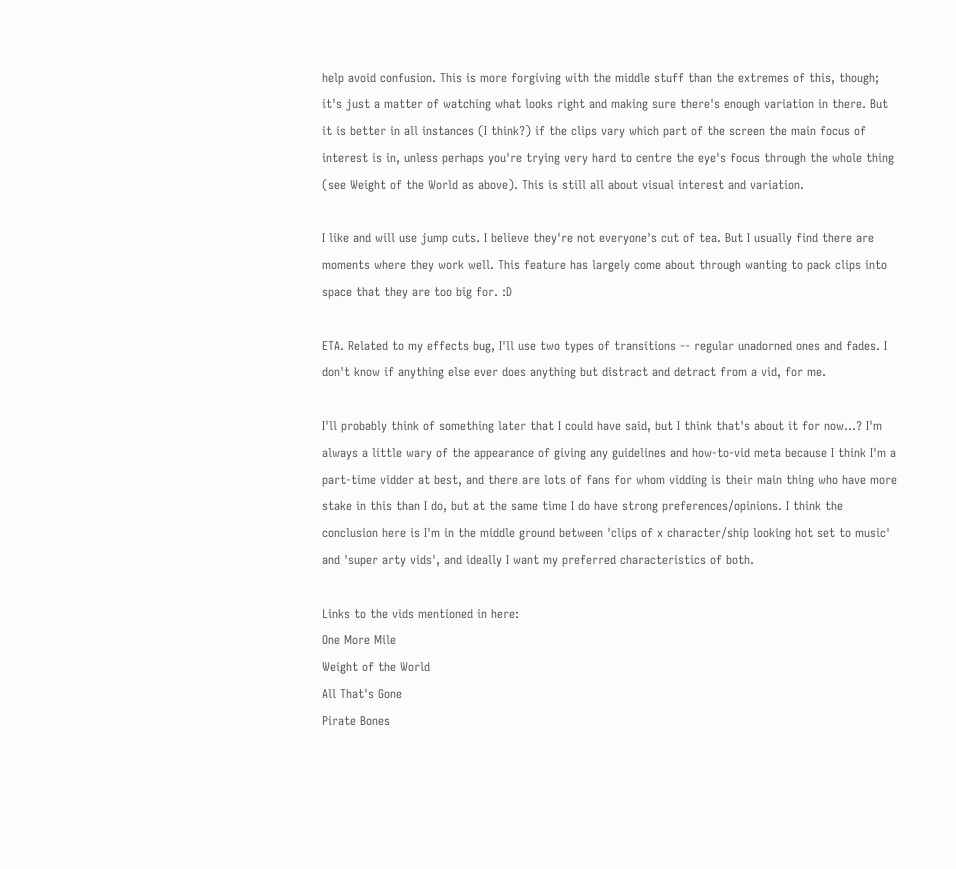help avoid confusion. This is more forgiving with the middle stuff than the extremes of this, though; it's just a matter of watching what looks right and making sure there's enough variation in there. But it is better in all instances (I think?) if the clips vary which part of the screen the main focus of interest is in, unless perhaps you're trying very hard to centre the eye's focus through the whole thing (see Weight of the World as above). This is still all about visual interest and variation.

I like and will use jump cuts. I believe they're not everyone's cut of tea. But I usually find there are moments where they work well. This feature has largely come about through wanting to pack clips into space that they are too big for. :D

ETA. Related to my effects bug, I'll use two types of transitions -- regular unadorned ones and fades. I don't know if anything else ever does anything but distract and detract from a vid, for me.

I'll probably think of something later that I could have said, but I think that's about it for now...? I'm always a little wary of the appearance of giving any guidelines and how-to-vid meta because I think I'm a part-time vidder at best, and there are lots of fans for whom vidding is their main thing who have more stake in this than I do, but at the same time I do have strong preferences/opinions. I think the conclusion here is I'm in the middle ground between 'clips of x character/ship looking hot set to music' and 'super arty vids', and ideally I want my preferred characteristics of both.

Links to the vids mentioned in here:
One More Mile
Weight of the World
All That's Gone
Pirate Bones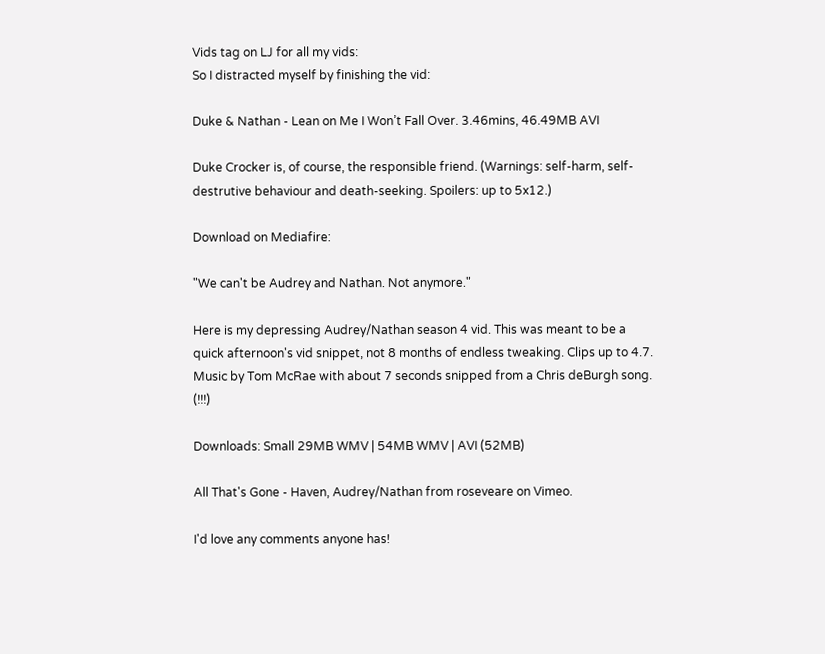Vids tag on LJ for all my vids:
So I distracted myself by finishing the vid:

Duke & Nathan - Lean on Me I Won’t Fall Over. 3.46mins, 46.49MB AVI

Duke Crocker is, of course, the responsible friend. (Warnings: self-harm, self-destrutive behaviour and death-seeking. Spoilers: up to 5x12.)

Download on Mediafire:

"We can't be Audrey and Nathan. Not anymore."

Here is my depressing Audrey/Nathan season 4 vid. This was meant to be a quick afternoon's vid snippet, not 8 months of endless tweaking. Clips up to 4.7. Music by Tom McRae with about 7 seconds snipped from a Chris deBurgh song. (!!!)

Downloads: Small 29MB WMV | 54MB WMV | AVI (52MB)

All That's Gone - Haven, Audrey/Nathan from roseveare on Vimeo.

I'd love any comments anyone has!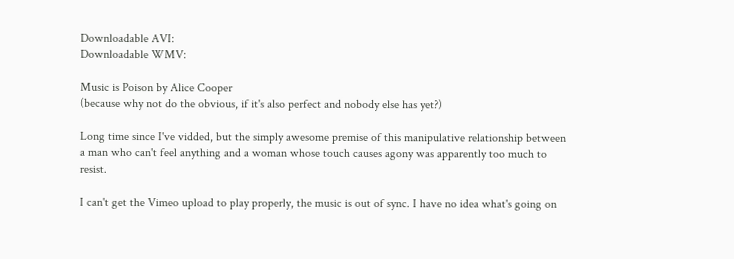Downloadable AVI:
Downloadable WMV:

Music is Poison by Alice Cooper
(because why not do the obvious, if it's also perfect and nobody else has yet?)

Long time since I've vidded, but the simply awesome premise of this manipulative relationship between a man who can't feel anything and a woman whose touch causes agony was apparently too much to resist.

I can't get the Vimeo upload to play properly, the music is out of sync. I have no idea what's going on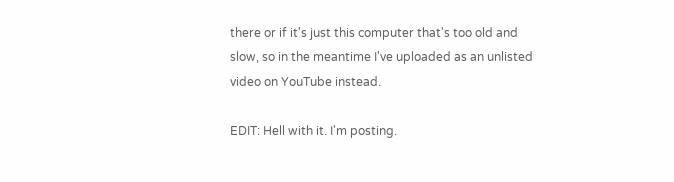there or if it's just this computer that's too old and slow, so in the meantime I've uploaded as an unlisted video on YouTube instead.

EDIT: Hell with it. I'm posting.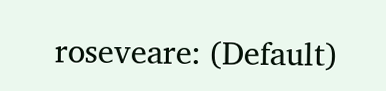roseveare: (Default)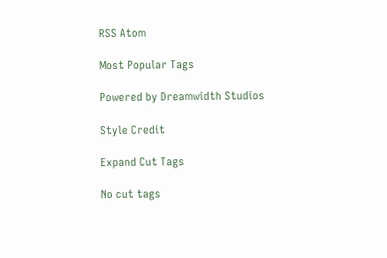RSS Atom

Most Popular Tags

Powered by Dreamwidth Studios

Style Credit

Expand Cut Tags

No cut tags